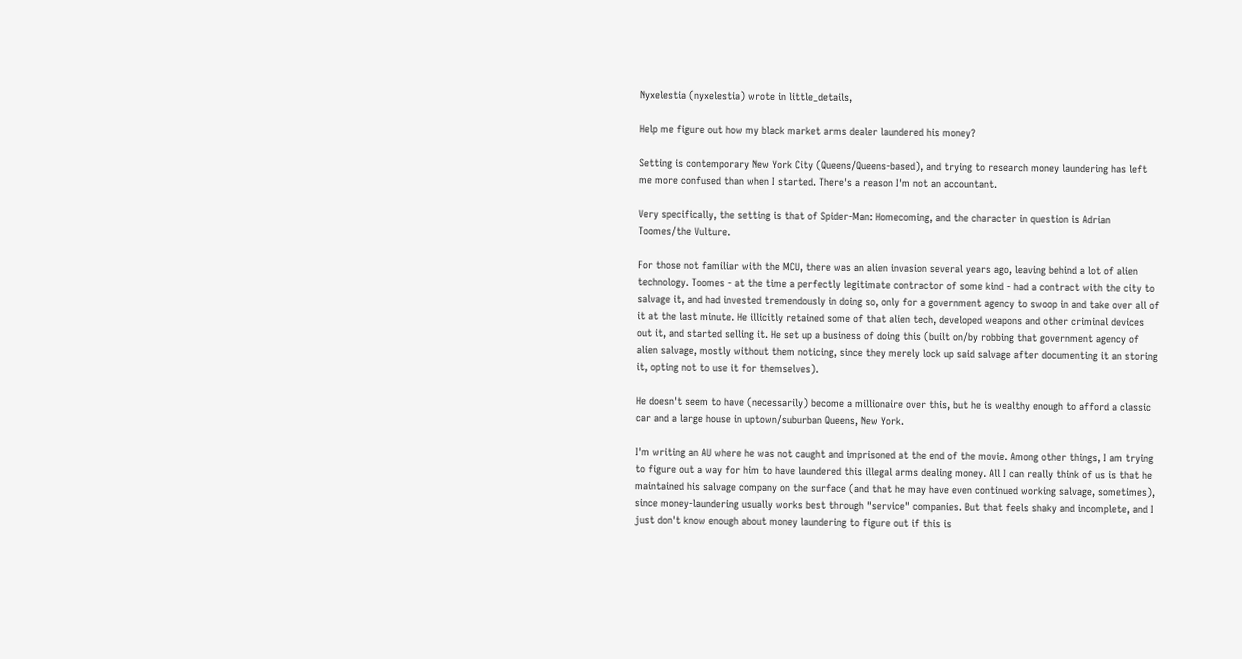Nyxelestia (nyxelestia) wrote in little_details,

Help me figure out how my black market arms dealer laundered his money?

Setting is contemporary New York City (Queens/Queens-based), and trying to research money laundering has left me more confused than when I started. There's a reason I'm not an accountant.

Very specifically, the setting is that of Spider-Man: Homecoming, and the character in question is Adrian Toomes/the Vulture.

For those not familiar with the MCU, there was an alien invasion several years ago, leaving behind a lot of alien technology. Toomes - at the time a perfectly legitimate contractor of some kind - had a contract with the city to salvage it, and had invested tremendously in doing so, only for a government agency to swoop in and take over all of it at the last minute. He illicitly retained some of that alien tech, developed weapons and other criminal devices out it, and started selling it. He set up a business of doing this (built on/by robbing that government agency of alien salvage, mostly without them noticing, since they merely lock up said salvage after documenting it an storing it, opting not to use it for themselves).

He doesn't seem to have (necessarily) become a millionaire over this, but he is wealthy enough to afford a classic car and a large house in uptown/suburban Queens, New York.

I'm writing an AU where he was not caught and imprisoned at the end of the movie. Among other things, I am trying to figure out a way for him to have laundered this illegal arms dealing money. All I can really think of us is that he maintained his salvage company on the surface (and that he may have even continued working salvage, sometimes), since money-laundering usually works best through "service" companies. But that feels shaky and incomplete, and I just don't know enough about money laundering to figure out if this is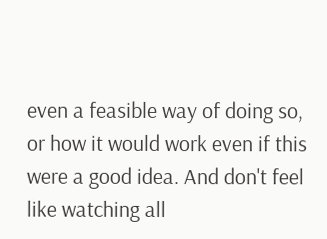even a feasible way of doing so, or how it would work even if this were a good idea. And don't feel like watching all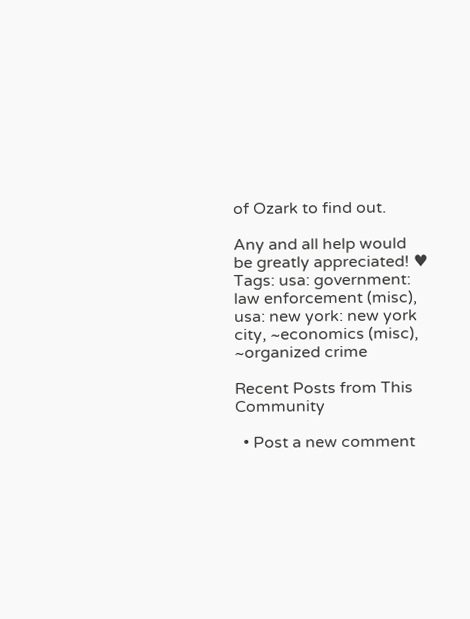of Ozark to find out.

Any and all help would be greatly appreciated! ♥
Tags: usa: government: law enforcement (misc), usa: new york: new york city, ~economics (misc), ~organized crime

Recent Posts from This Community

  • Post a new comment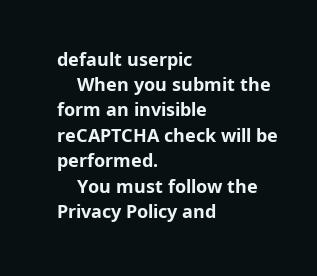default userpic
    When you submit the form an invisible reCAPTCHA check will be performed.
    You must follow the Privacy Policy and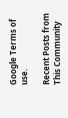Google Terms of use.

Recent Posts from This Community